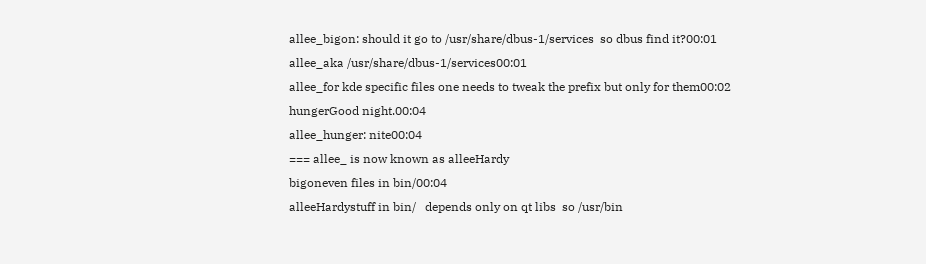allee_bigon: should it go to /usr/share/dbus-1/services  so dbus find it?00:01
allee_aka /usr/share/dbus-1/services00:01
allee_for kde specific files one needs to tweak the prefix but only for them00:02
hungerGood night.00:04
allee_hunger: nite00:04
=== allee_ is now known as alleeHardy
bigoneven files in bin/00:04
alleeHardystuff in bin/   depends only on qt libs  so /usr/bin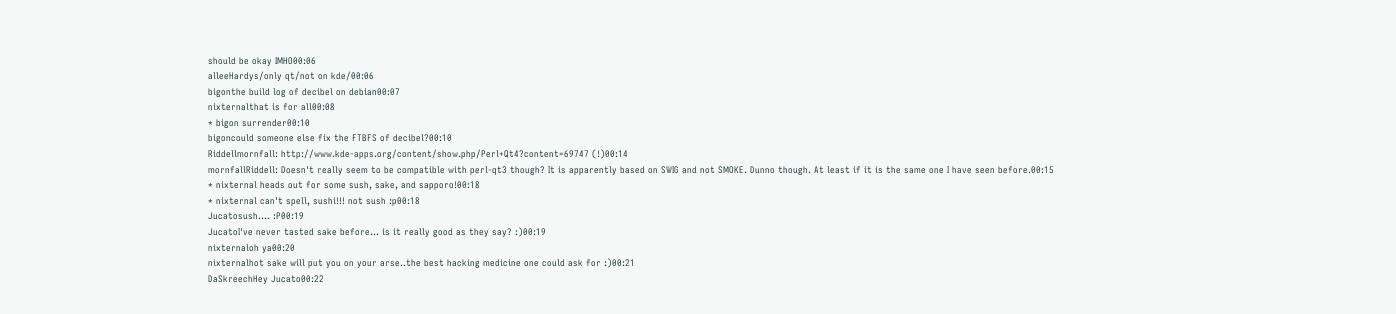should be okay IMHO00:06
alleeHardys/only qt/not on kde/00:06
bigonthe build log of decibel on debian00:07
nixternalthat is for all00:08
* bigon surrender00:10
bigoncould someone else fix the FTBFS of decibel?00:10
Riddellmornfall: http://www.kde-apps.org/content/show.php/Perl+Qt4?content=69747 (!)00:14
mornfallRiddell: Doesn't really seem to be compatible with perl-qt3 though? It is apparently based on SWIG and not SMOKE. Dunno though. At least if it is the same one I have seen before.00:15
* nixternal heads out for some sush, sake, and sapporo!00:18
* nixternal can't spell, sushi!!! not sush :p00:18
Jucatosush.... :P00:19
JucatoI've never tasted sake before... is it really good as they say? :)00:19
nixternaloh ya00:20
nixternalhot sake will put you on your arse..the best hacking medicine one could ask for :)00:21
DaSkreechHey Jucato00:22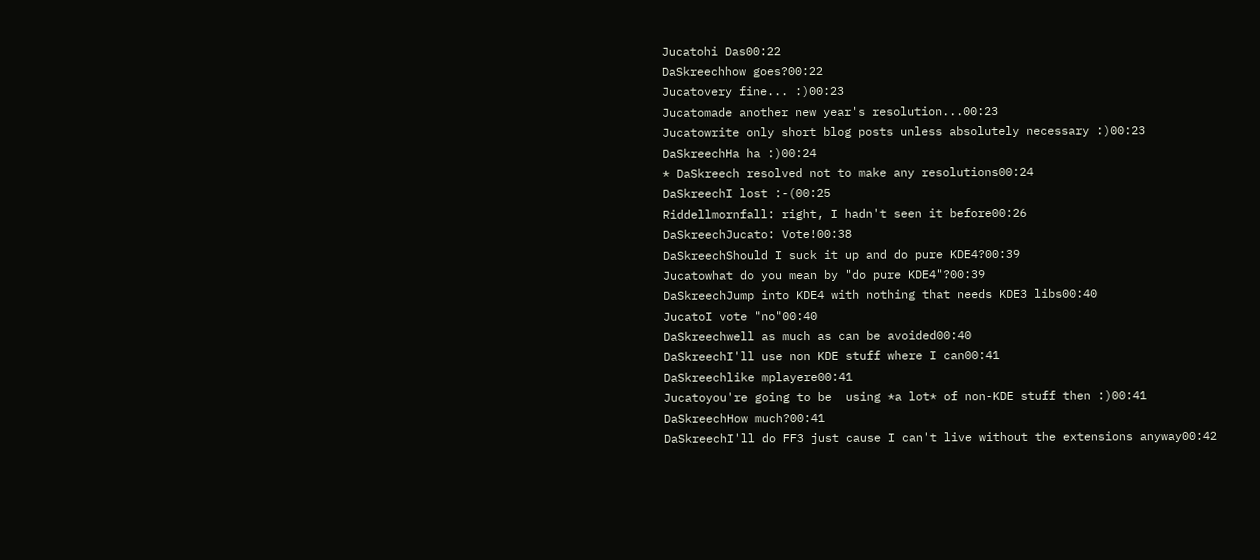Jucatohi Das00:22
DaSkreechhow goes?00:22
Jucatovery fine... :)00:23
Jucatomade another new year's resolution...00:23
Jucatowrite only short blog posts unless absolutely necessary :)00:23
DaSkreechHa ha :)00:24
* DaSkreech resolved not to make any resolutions00:24
DaSkreechI lost :-(00:25
Riddellmornfall: right, I hadn't seen it before00:26
DaSkreechJucato: Vote!00:38
DaSkreechShould I suck it up and do pure KDE4?00:39
Jucatowhat do you mean by "do pure KDE4"?00:39
DaSkreechJump into KDE4 with nothing that needs KDE3 libs00:40
JucatoI vote "no"00:40
DaSkreechwell as much as can be avoided00:40
DaSkreechI'll use non KDE stuff where I can00:41
DaSkreechlike mplayere00:41
Jucatoyou're going to be  using *a lot* of non-KDE stuff then :)00:41
DaSkreechHow much?00:41
DaSkreechI'll do FF3 just cause I can't live without the extensions anyway00:42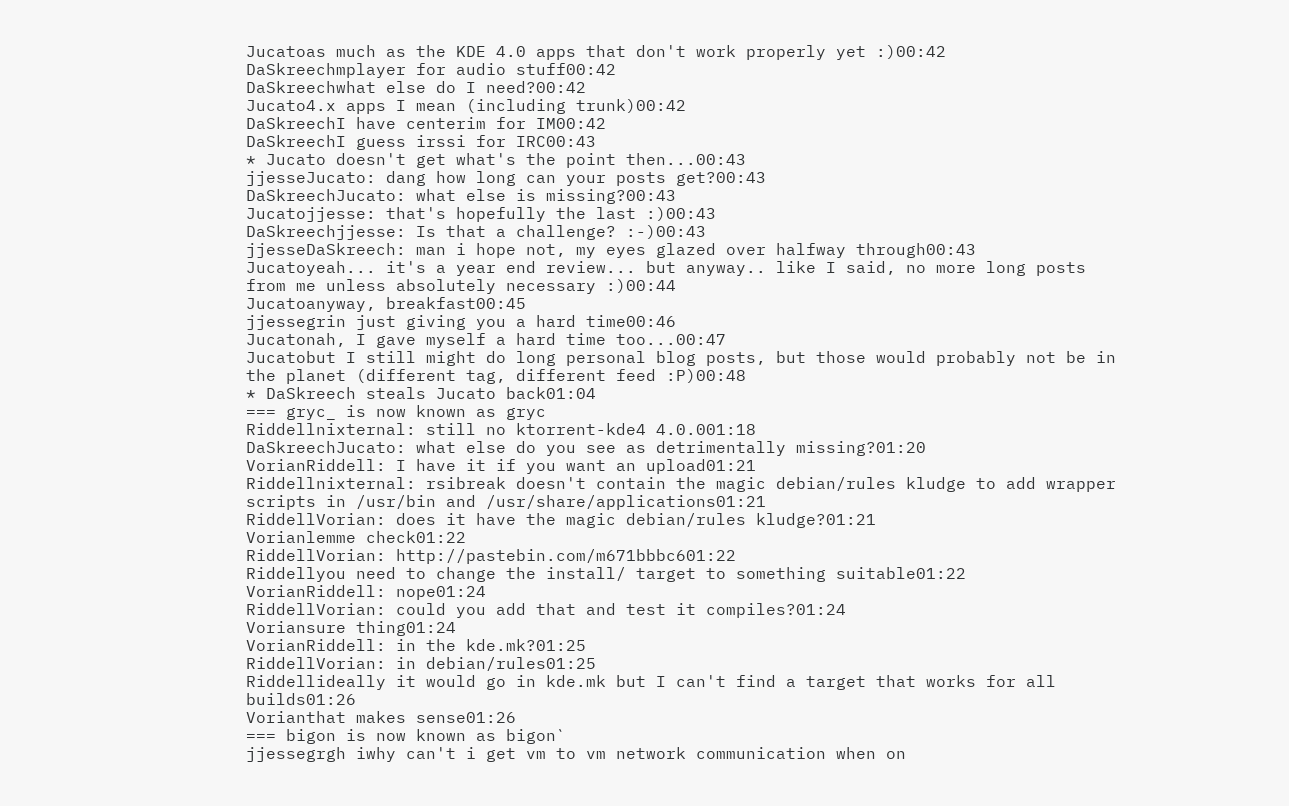Jucatoas much as the KDE 4.0 apps that don't work properly yet :)00:42
DaSkreechmplayer for audio stuff00:42
DaSkreechwhat else do I need?00:42
Jucato4.x apps I mean (including trunk)00:42
DaSkreechI have centerim for IM00:42
DaSkreechI guess irssi for IRC00:43
* Jucato doesn't get what's the point then...00:43
jjesseJucato: dang how long can your posts get?00:43
DaSkreechJucato: what else is missing?00:43
Jucatojjesse: that's hopefully the last :)00:43
DaSkreechjjesse: Is that a challenge? :-)00:43
jjesseDaSkreech: man i hope not, my eyes glazed over halfway through00:43
Jucatoyeah... it's a year end review... but anyway.. like I said, no more long posts from me unless absolutely necessary :)00:44
Jucatoanyway, breakfast00:45
jjessegrin just giving you a hard time00:46
Jucatonah, I gave myself a hard time too...00:47
Jucatobut I still might do long personal blog posts, but those would probably not be in the planet (different tag, different feed :P)00:48
* DaSkreech steals Jucato back01:04
=== gryc_ is now known as gryc
Riddellnixternal: still no ktorrent-kde4 4.0.001:18
DaSkreechJucato: what else do you see as detrimentally missing?01:20
VorianRiddell: I have it if you want an upload01:21
Riddellnixternal: rsibreak doesn't contain the magic debian/rules kludge to add wrapper scripts in /usr/bin and /usr/share/applications01:21
RiddellVorian: does it have the magic debian/rules kludge?01:21
Vorianlemme check01:22
RiddellVorian: http://pastebin.com/m671bbbc601:22
Riddellyou need to change the install/ target to something suitable01:22
VorianRiddell: nope01:24
RiddellVorian: could you add that and test it compiles?01:24
Voriansure thing01:24
VorianRiddell: in the kde.mk?01:25
RiddellVorian: in debian/rules01:25
Riddellideally it would go in kde.mk but I can't find a target that works for all builds01:26
Vorianthat makes sense01:26
=== bigon is now known as bigon`
jjessegrgh iwhy can't i get vm to vm network communication when on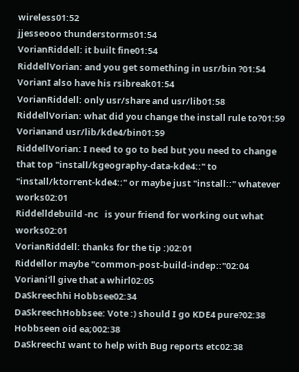wireless01:52
jjesseooo thunderstorms01:54
VorianRiddell: it built fine01:54
RiddellVorian: and you get something in usr/bin ?01:54
VorianI also have his rsibreak01:54
VorianRiddell: only usr/share and usr/lib01:58
RiddellVorian: what did you change the install rule to?01:59
Vorianand usr/lib/kde4/bin01:59
RiddellVorian: I need to go to bed but you need to change that top "install/kgeography-data-kde4::" to "install/ktorrent-kde4::" or maybe just "install::" whatever works02:01
Riddelldebuild -nc   is your friend for working out what works02:01
VorianRiddell: thanks for the tip :)02:01
Riddellor maybe "common-post-build-indep::"02:04
Voriani'll give that a whirl02:05
DaSkreechhi Hobbsee02:34
DaSkreechHobbsee: Vote :) should I go KDE4 pure?02:38
Hobbseen oid ea;002:38
DaSkreechI want to help with Bug reports etc02:38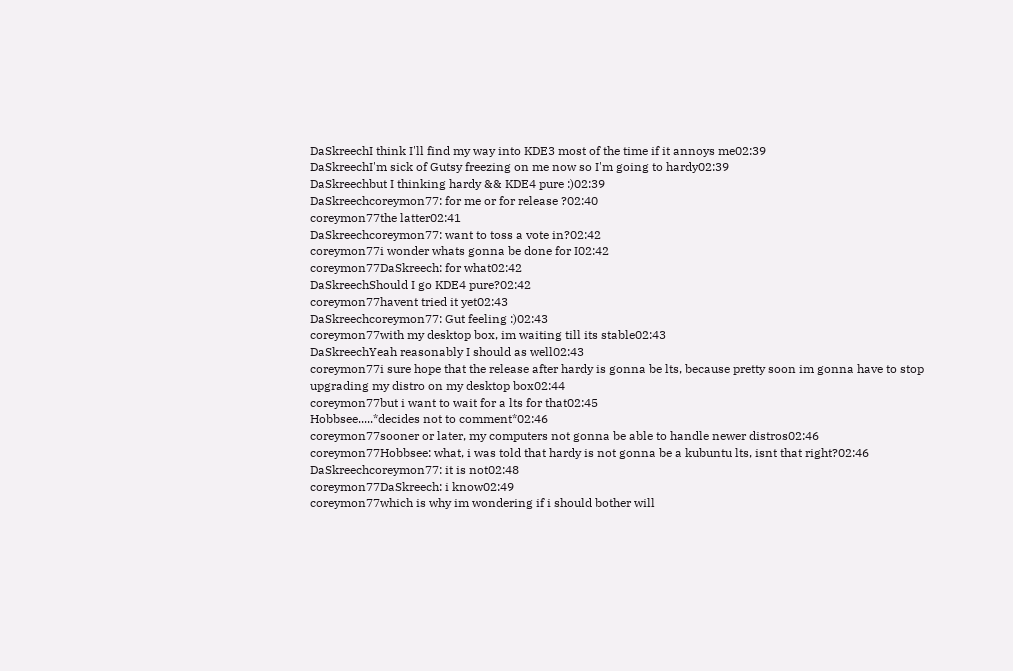DaSkreechI think I'll find my way into KDE3 most of the time if it annoys me02:39
DaSkreechI'm sick of Gutsy freezing on me now so I'm going to hardy02:39
DaSkreechbut I thinking hardy && KDE4 pure :)02:39
DaSkreechcoreymon77: for me or for release ?02:40
coreymon77the latter02:41
DaSkreechcoreymon77: want to toss a vote in?02:42
coreymon77i wonder whats gonna be done for I02:42
coreymon77DaSkreech: for what02:42
DaSkreechShould I go KDE4 pure?02:42
coreymon77havent tried it yet02:43
DaSkreechcoreymon77: Gut feeling :)02:43
coreymon77with my desktop box, im waiting till its stable02:43
DaSkreechYeah reasonably I should as well02:43
coreymon77i sure hope that the release after hardy is gonna be lts, because pretty soon im gonna have to stop upgrading my distro on my desktop box02:44
coreymon77but i want to wait for a lts for that02:45
Hobbsee.....*decides not to comment*02:46
coreymon77sooner or later, my computers not gonna be able to handle newer distros02:46
coreymon77Hobbsee: what, i was told that hardy is not gonna be a kubuntu lts, isnt that right?02:46
DaSkreechcoreymon77: it is not02:48
coreymon77DaSkreech: i know02:49
coreymon77which is why im wondering if i should bother will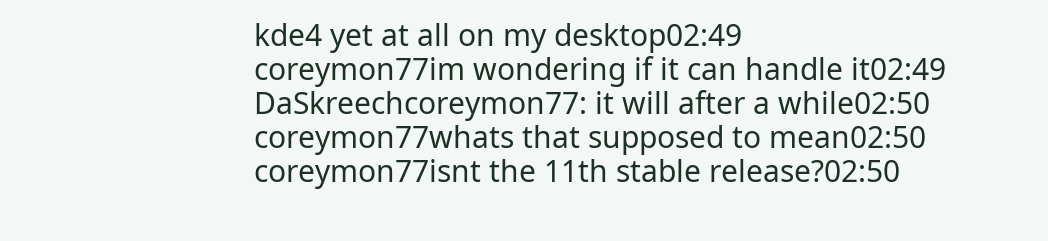kde4 yet at all on my desktop02:49
coreymon77im wondering if it can handle it02:49
DaSkreechcoreymon77: it will after a while02:50
coreymon77whats that supposed to mean02:50
coreymon77isnt the 11th stable release?02:50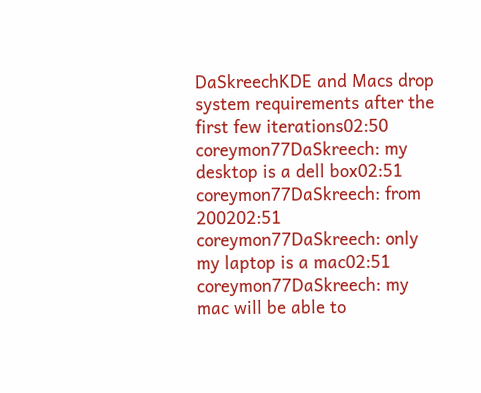DaSkreechKDE and Macs drop system requirements after the first few iterations02:50
coreymon77DaSkreech: my desktop is a dell box02:51
coreymon77DaSkreech: from 200202:51
coreymon77DaSkreech: only my laptop is a mac02:51
coreymon77DaSkreech: my mac will be able to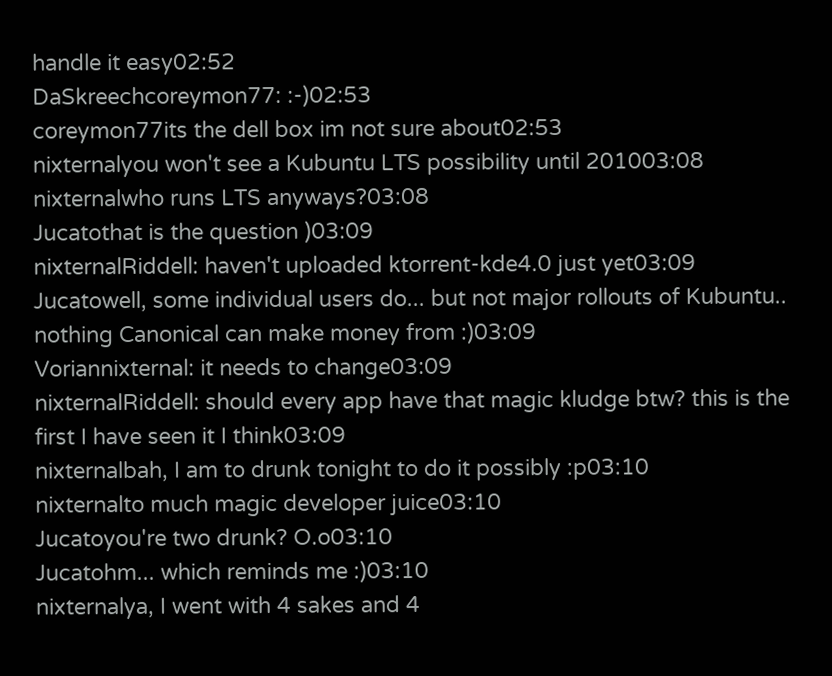handle it easy02:52
DaSkreechcoreymon77: :-)02:53
coreymon77its the dell box im not sure about02:53
nixternalyou won't see a Kubuntu LTS possibility until 201003:08
nixternalwho runs LTS anyways?03:08
Jucatothat is the question )03:09
nixternalRiddell: haven't uploaded ktorrent-kde4.0 just yet03:09
Jucatowell, some individual users do... but not major rollouts of Kubuntu.. nothing Canonical can make money from :)03:09
Voriannixternal: it needs to change03:09
nixternalRiddell: should every app have that magic kludge btw? this is the first I have seen it I think03:09
nixternalbah, I am to drunk tonight to do it possibly :p03:10
nixternalto much magic developer juice03:10
Jucatoyou're two drunk? O.o03:10
Jucatohm... which reminds me :)03:10
nixternalya, I went with 4 sakes and 4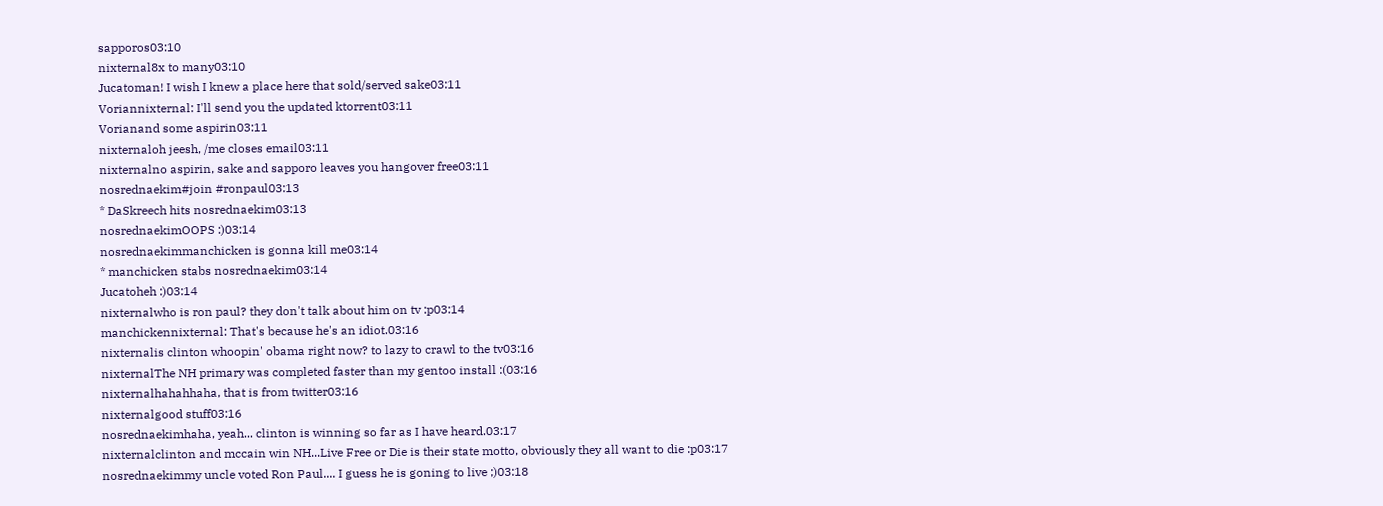sapporos03:10
nixternal8x to many03:10
Jucatoman! I wish I knew a place here that sold/served sake03:11
Voriannixternal: I'll send you the updated ktorrent03:11
Vorianand some aspirin03:11
nixternaloh jeesh, /me closes email03:11
nixternalno aspirin, sake and sapporo leaves you hangover free03:11
nosrednaekim#join #ronpaul03:13
* DaSkreech hits nosrednaekim03:13
nosrednaekimOOPS :)03:14
nosrednaekimmanchicken is gonna kill me03:14
* manchicken stabs nosrednaekim03:14
Jucatoheh :)03:14
nixternalwho is ron paul? they don't talk about him on tv :p03:14
manchickennixternal: That's because he's an idiot.03:16
nixternalis clinton whoopin' obama right now? to lazy to crawl to the tv03:16
nixternalThe NH primary was completed faster than my gentoo install :(03:16
nixternalhahahhaha, that is from twitter03:16
nixternalgood stuff03:16
nosrednaekimhaha, yeah... clinton is winning so far as I have heard.03:17
nixternalclinton and mccain win NH...Live Free or Die is their state motto, obviously they all want to die :p03:17
nosrednaekimmy uncle voted Ron Paul.... I guess he is goning to live ;)03:18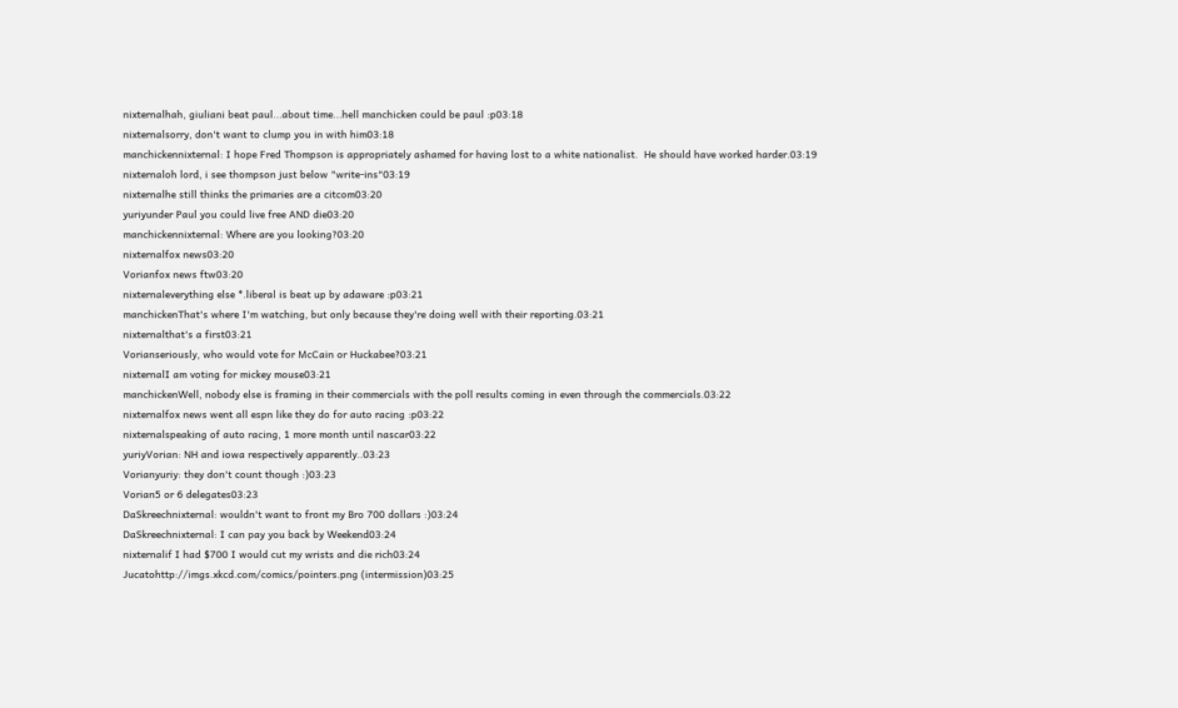nixternalhah, giuliani beat paul...about time...hell manchicken could be paul :p03:18
nixternalsorry, don't want to clump you in with him03:18
manchickennixternal: I hope Fred Thompson is appropriately ashamed for having lost to a white nationalist.  He should have worked harder.03:19
nixternaloh lord, i see thompson just below "write-ins"03:19
nixternalhe still thinks the primaries are a citcom03:20
yuriyunder Paul you could live free AND die03:20
manchickennixternal: Where are you looking?03:20
nixternalfox news03:20
Vorianfox news ftw03:20
nixternaleverything else *.liberal is beat up by adaware :p03:21
manchickenThat's where I'm watching, but only because they're doing well with their reporting.03:21
nixternalthat's a first03:21
Vorianseriously, who would vote for McCain or Huckabee?03:21
nixternalI am voting for mickey mouse03:21
manchickenWell, nobody else is framing in their commercials with the poll results coming in even through the commercials.03:22
nixternalfox news went all espn like they do for auto racing :p03:22
nixternalspeaking of auto racing, 1 more month until nascar03:22
yuriyVorian: NH and iowa respectively apparently..03:23
Vorianyuriy: they don't count though :)03:23
Vorian5 or 6 delegates03:23
DaSkreechnixternal: wouldn't want to front my Bro 700 dollars :)03:24
DaSkreechnixternal: I can pay you back by Weekend03:24
nixternalif I had $700 I would cut my wrists and die rich03:24
Jucatohttp://imgs.xkcd.com/comics/pointers.png (intermission)03:25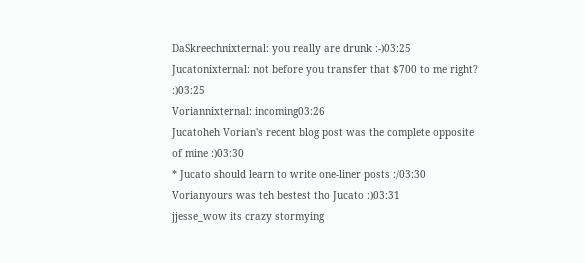DaSkreechnixternal: you really are drunk :-)03:25
Jucatonixternal: not before you transfer that $700 to me right? :)03:25
Voriannixternal: incoming03:26
Jucatoheh Vorian's recent blog post was the complete opposite of mine :)03:30
* Jucato should learn to write one-liner posts :/03:30
Vorianyours was teh bestest tho Jucato :)03:31
jjesse_wow its crazy stormying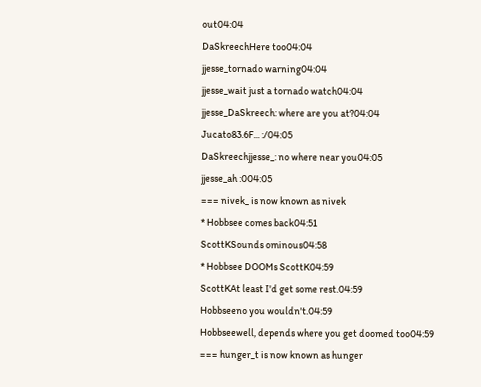out04:04
DaSkreechHere too04:04
jjesse_tornado warning04:04
jjesse_wait just a tornado watch04:04
jjesse_DaSkreech: where are you at?04:04
Jucato83.6F... :/04:05
DaSkreechjjesse_: no where near you04:05
jjesse_ah :004:05
=== nivek_ is now known as nivek
* Hobbsee comes back04:51
ScottKSounds ominous04:58
* Hobbsee DOOMs ScottK04:59
ScottKAt least I'd get some rest.04:59
Hobbseeno you wouldn't.04:59
Hobbseewell, depends where you get doomed too04:59
=== hunger_t is now known as hunger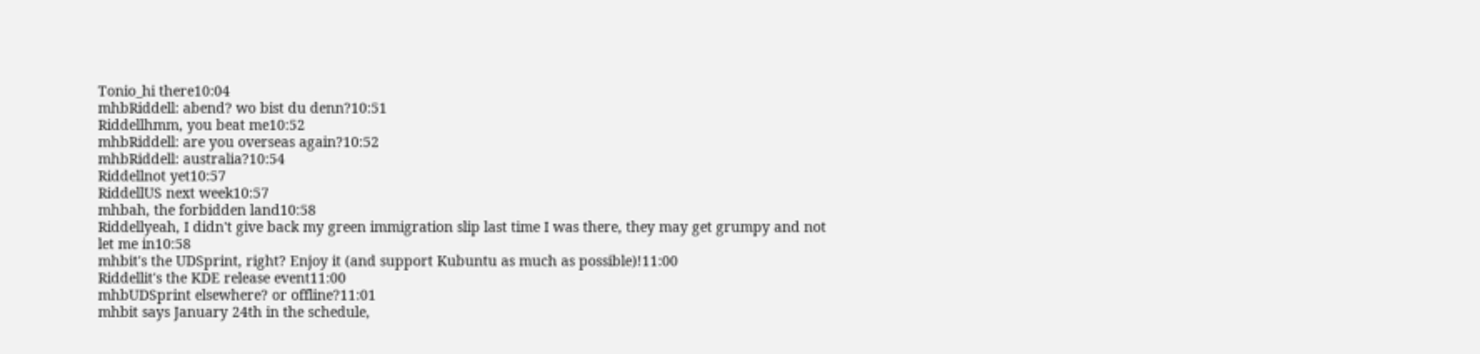Tonio_hi there10:04
mhbRiddell: abend? wo bist du denn?10:51
Riddellhmm, you beat me10:52
mhbRiddell: are you overseas again?10:52
mhbRiddell: australia?10:54
Riddellnot yet10:57
RiddellUS next week10:57
mhbah, the forbidden land10:58
Riddellyeah, I didn't give back my green immigration slip last time I was there, they may get grumpy and not let me in10:58
mhbit's the UDSprint, right? Enjoy it (and support Kubuntu as much as possible)!11:00
Riddellit's the KDE release event11:00
mhbUDSprint elsewhere? or offline?11:01
mhbit says January 24th in the schedule,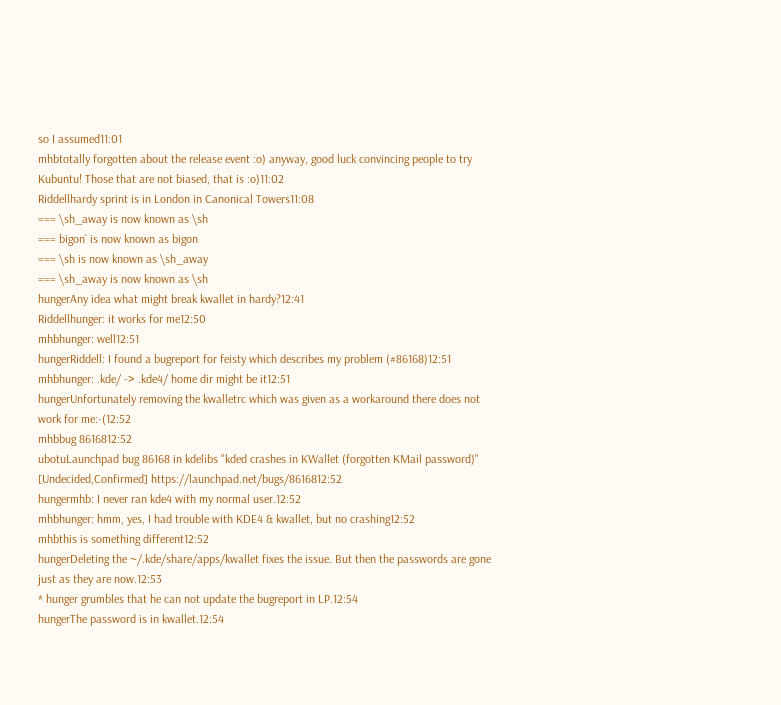so I assumed11:01
mhbtotally forgotten about the release event :o) anyway, good luck convincing people to try Kubuntu! Those that are not biased, that is :o)11:02
Riddellhardy sprint is in London in Canonical Towers11:08
=== \sh_away is now known as \sh
=== bigon` is now known as bigon
=== \sh is now known as \sh_away
=== \sh_away is now known as \sh
hungerAny idea what might break kwallet in hardy?12:41
Riddellhunger: it works for me12:50
mhbhunger: well12:51
hungerRiddell: I found a bugreport for feisty which describes my problem (#86168)12:51
mhbhunger: .kde/ -> .kde4/ home dir might be it12:51
hungerUnfortunately removing the kwalletrc which was given as a workaround there does not work for me:-(12:52
mhbbug 8616812:52
ubotuLaunchpad bug 86168 in kdelibs "kded crashes in KWallet (forgotten KMail password)" [Undecided,Confirmed] https://launchpad.net/bugs/8616812:52
hungermhb: I never ran kde4 with my normal user.12:52
mhbhunger: hmm, yes, I had trouble with KDE4 & kwallet, but no crashing12:52
mhbthis is something different12:52
hungerDeleting the ~/.kde/share/apps/kwallet fixes the issue. But then the passwords are gone just as they are now.12:53
* hunger grumbles that he can not update the bugreport in LP.12:54
hungerThe password is in kwallet.12:54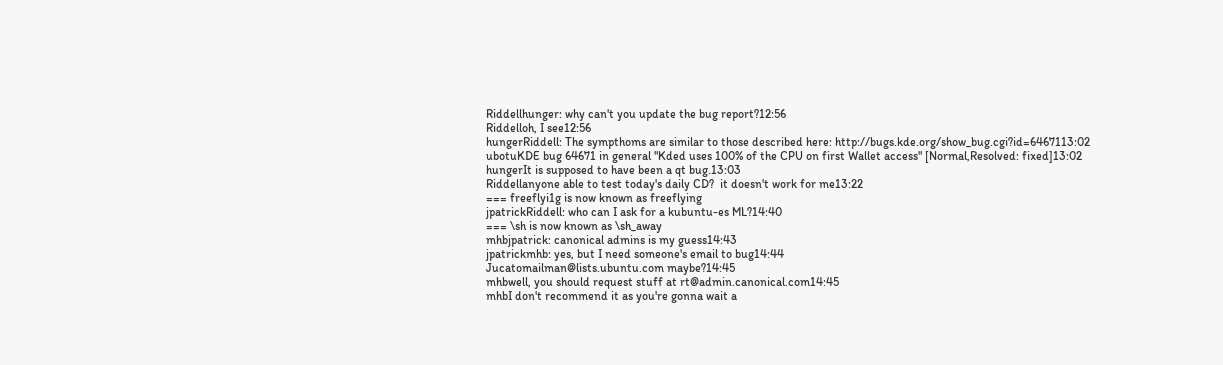Riddellhunger: why can't you update the bug report?12:56
Riddelloh, I see12:56
hungerRiddell: The sympthoms are similar to those described here: http://bugs.kde.org/show_bug.cgi?id=6467113:02
ubotuKDE bug 64671 in general "Kded uses 100% of the CPU on first Wallet access" [Normal,Resolved: fixed]13:02
hungerIt is supposed to have been a qt bug.13:03
Riddellanyone able to test today's daily CD?  it doesn't work for me13:22
=== freeflyi1g is now known as freeflying
jpatrickRiddell: who can I ask for a kubuntu-es ML?14:40
=== \sh is now known as \sh_away
mhbjpatrick: canonical admins is my guess14:43
jpatrickmhb: yes, but I need someone's email to bug14:44
Jucatomailman@lists.ubuntu.com maybe?14:45
mhbwell, you should request stuff at rt@admin.canonical.com14:45
mhbI don't recommend it as you're gonna wait a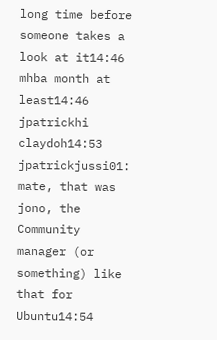long time before someone takes a look at it14:46
mhba month at least14:46
jpatrickhi claydoh14:53
jpatrickjussi01: mate, that was jono, the Community manager (or something) like that for Ubuntu14:54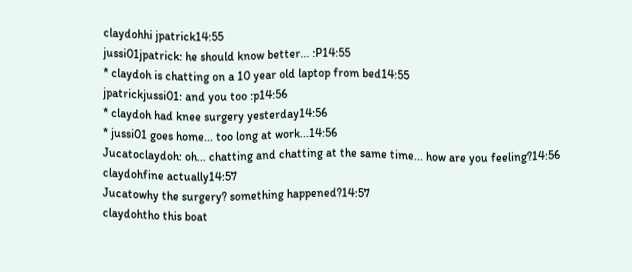claydohhi jpatrick14:55
jussi01jpatrick: he should know better... :P14:55
* claydoh is chatting on a 10 year old laptop from bed14:55
jpatrickjussi01: and you too :p14:56
* claydoh had knee surgery yesterday14:56
* jussi01 goes home... too long at work...14:56
Jucatoclaydoh: oh... chatting and chatting at the same time... how are you feeling?14:56
claydohfine actually14:57
Jucatowhy the surgery? something happened?14:57
claydohtho this boat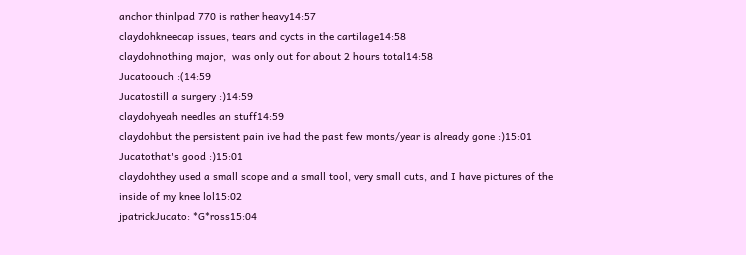anchor thinlpad 770 is rather heavy14:57
claydohkneecap issues, tears and cycts in the cartilage14:58
claydohnothing major,  was only out for about 2 hours total14:58
Jucatoouch :(14:59
Jucatostill a surgery :)14:59
claydohyeah needles an stuff14:59
claydohbut the persistent pain ive had the past few monts/year is already gone :)15:01
Jucatothat's good :)15:01
claydohthey used a small scope and a small tool, very small cuts, and I have pictures of the inside of my knee lol15:02
jpatrickJucato: *G*ross15:04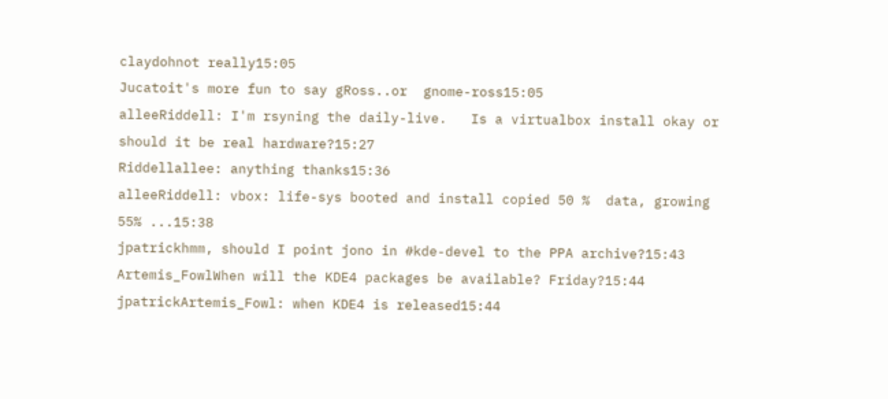claydohnot really15:05
Jucatoit's more fun to say gRoss..or  gnome-ross15:05
alleeRiddell: I'm rsyning the daily-live.   Is a virtualbox install okay or should it be real hardware?15:27
Riddellallee: anything thanks15:36
alleeRiddell: vbox: life-sys booted and install copied 50 %  data, growing  55% ...15:38
jpatrickhmm, should I point jono in #kde-devel to the PPA archive?15:43
Artemis_FowlWhen will the KDE4 packages be available? Friday?15:44
jpatrickArtemis_Fowl: when KDE4 is released15:44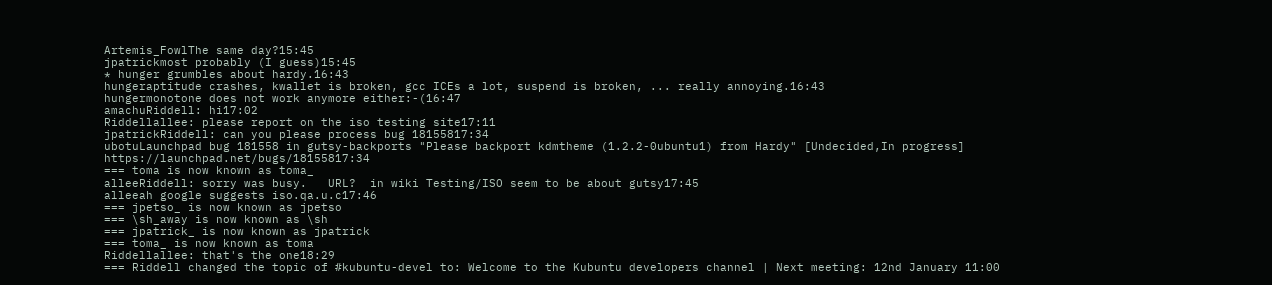Artemis_FowlThe same day?15:45
jpatrickmost probably (I guess)15:45
* hunger grumbles about hardy.16:43
hungeraptitude crashes, kwallet is broken, gcc ICEs a lot, suspend is broken, ... really annoying.16:43
hungermonotone does not work anymore either:-(16:47
amachuRiddell: hi17:02
Riddellallee: please report on the iso testing site17:11
jpatrickRiddell: can you please process bug 18155817:34
ubotuLaunchpad bug 181558 in gutsy-backports "Please backport kdmtheme (1.2.2-0ubuntu1) from Hardy" [Undecided,In progress] https://launchpad.net/bugs/18155817:34
=== toma is now known as toma_
alleeRiddell: sorry was busy.   URL?  in wiki Testing/ISO seem to be about gutsy17:45
alleeah google suggests iso.qa.u.c17:46
=== jpetso_ is now known as jpetso
=== \sh_away is now known as \sh
=== jpatrick_ is now known as jpatrick
=== toma_ is now known as toma
Riddellallee: that's the one18:29
=== Riddell changed the topic of #kubuntu-devel to: Welcome to the Kubuntu developers channel | Next meeting: 12nd January 11:00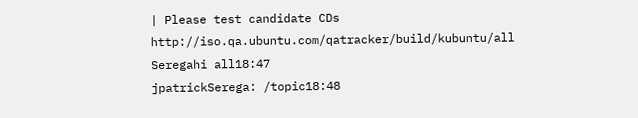| Please test candidate CDs http://iso.qa.ubuntu.com/qatracker/build/kubuntu/all
Seregahi all18:47
jpatrickSerega: /topic18:48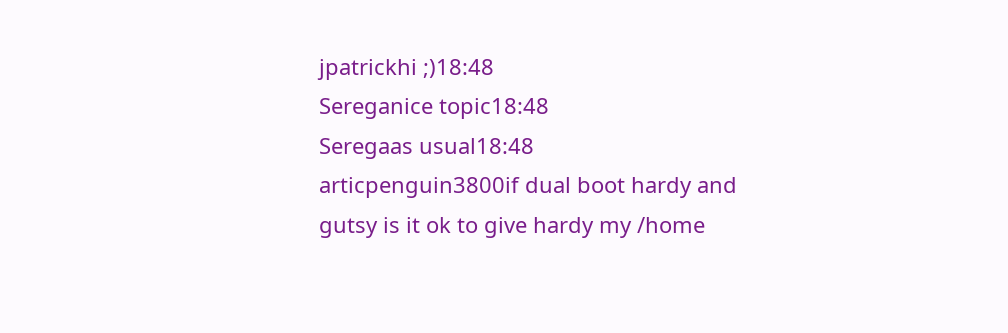jpatrickhi ;)18:48
Sereganice topic18:48
Seregaas usual18:48
articpenguin3800if dual boot hardy and gutsy is it ok to give hardy my /home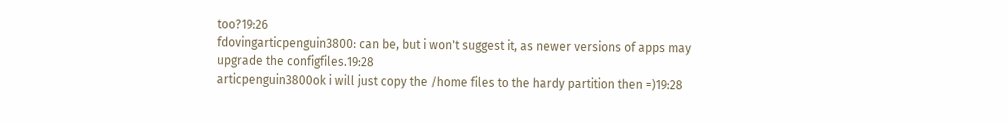too?19:26
fdovingarticpenguin3800: can be, but i won't suggest it, as newer versions of apps may upgrade the configfiles.19:28
articpenguin3800ok i will just copy the /home files to the hardy partition then =)19:28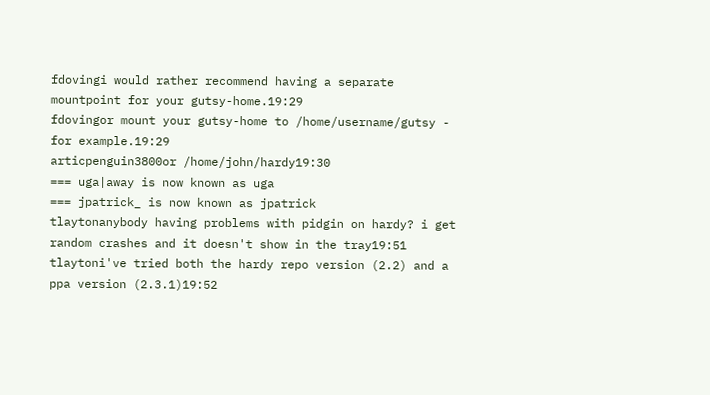fdovingi would rather recommend having a separate mountpoint for your gutsy-home.19:29
fdovingor mount your gutsy-home to /home/username/gutsy - for example.19:29
articpenguin3800or /home/john/hardy19:30
=== uga|away is now known as uga
=== jpatrick_ is now known as jpatrick
tlaytonanybody having problems with pidgin on hardy? i get random crashes and it doesn't show in the tray19:51
tlaytoni've tried both the hardy repo version (2.2) and a ppa version (2.3.1)19:52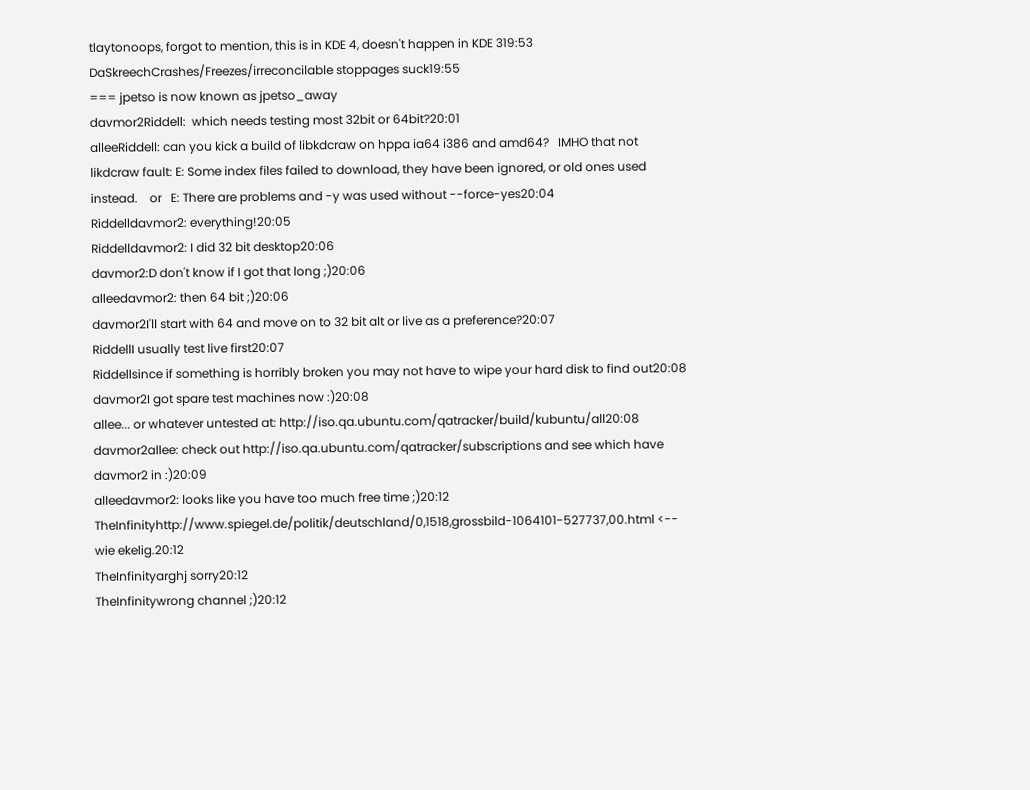tlaytonoops, forgot to mention, this is in KDE 4, doesn't happen in KDE 319:53
DaSkreechCrashes/Freezes/irreconcilable stoppages suck19:55
=== jpetso is now known as jpetso_away
davmor2Riddell:  which needs testing most 32bit or 64bit?20:01
alleeRiddell: can you kick a build of libkdcraw on hppa ia64 i386 and amd64?   IMHO that not likdcraw fault: E: Some index files failed to download, they have been ignored, or old ones used instead.    or   E: There are problems and -y was used without --force-yes20:04
Riddelldavmor2: everything!20:05
Riddelldavmor2: I did 32 bit desktop20:06
davmor2:D don't know if I got that long ;)20:06
alleedavmor2: then 64 bit ;)20:06
davmor2I'll start with 64 and move on to 32 bit alt or live as a preference?20:07
RiddellI usually test live first20:07
Riddellsince if something is horribly broken you may not have to wipe your hard disk to find out20:08
davmor2I got spare test machines now :)20:08
allee... or whatever untested at: http://iso.qa.ubuntu.com/qatracker/build/kubuntu/all20:08
davmor2allee: check out http://iso.qa.ubuntu.com/qatracker/subscriptions and see which have davmor2 in :)20:09
alleedavmor2: looks like you have too much free time ;)20:12
TheInfinityhttp://www.spiegel.de/politik/deutschland/0,1518,grossbild-1064101-527737,00.html <-- wie ekelig.20:12
TheInfinityarghj sorry20:12
TheInfinitywrong channel ;)20:12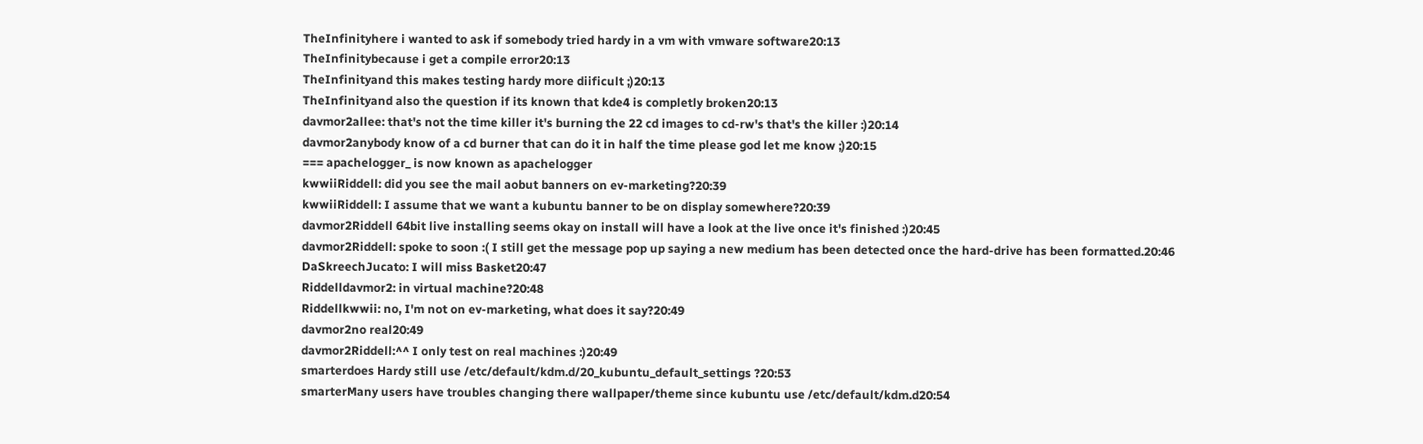TheInfinityhere i wanted to ask if somebody tried hardy in a vm with vmware software20:13
TheInfinitybecause i get a compile error20:13
TheInfinityand this makes testing hardy more diificult ;)20:13
TheInfinityand also the question if its known that kde4 is completly broken20:13
davmor2allee: that's not the time killer it's burning the 22 cd images to cd-rw's that's the killer :)20:14
davmor2anybody know of a cd burner that can do it in half the time please god let me know ;)20:15
=== apachelogger_ is now known as apachelogger
kwwiiRiddell: did you see the mail aobut banners on ev-marketing?20:39
kwwiiRiddell: I assume that we want a kubuntu banner to be on display somewhere?20:39
davmor2Riddell 64bit live installing seems okay on install will have a look at the live once it's finished :)20:45
davmor2Riddell: spoke to soon :( I still get the message pop up saying a new medium has been detected once the hard-drive has been formatted.20:46
DaSkreechJucato: I will miss Basket20:47
Riddelldavmor2: in virtual machine?20:48
Riddellkwwii: no, I'm not on ev-marketing, what does it say?20:49
davmor2no real20:49
davmor2Riddell:^^ I only test on real machines :)20:49
smarterdoes Hardy still use /etc/default/kdm.d/20_kubuntu_default_settings ?20:53
smarterMany users have troubles changing there wallpaper/theme since kubuntu use /etc/default/kdm.d20:54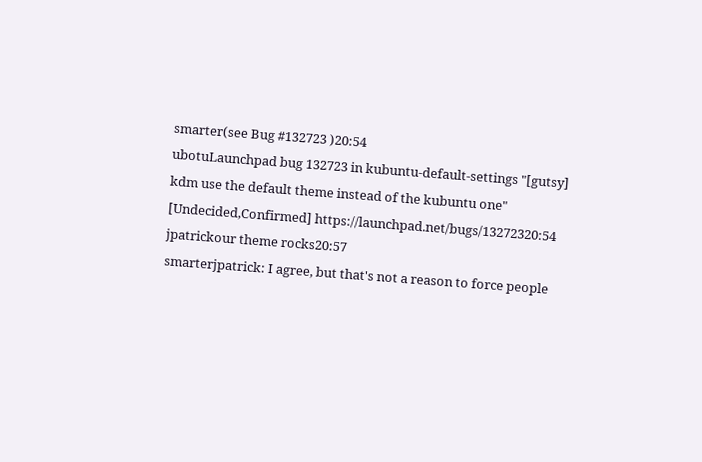smarter(see Bug #132723 )20:54
ubotuLaunchpad bug 132723 in kubuntu-default-settings "[gutsy] kdm use the default theme instead of the kubuntu one" [Undecided,Confirmed] https://launchpad.net/bugs/13272320:54
jpatrickour theme rocks20:57
smarterjpatrick: I agree, but that's not a reason to force people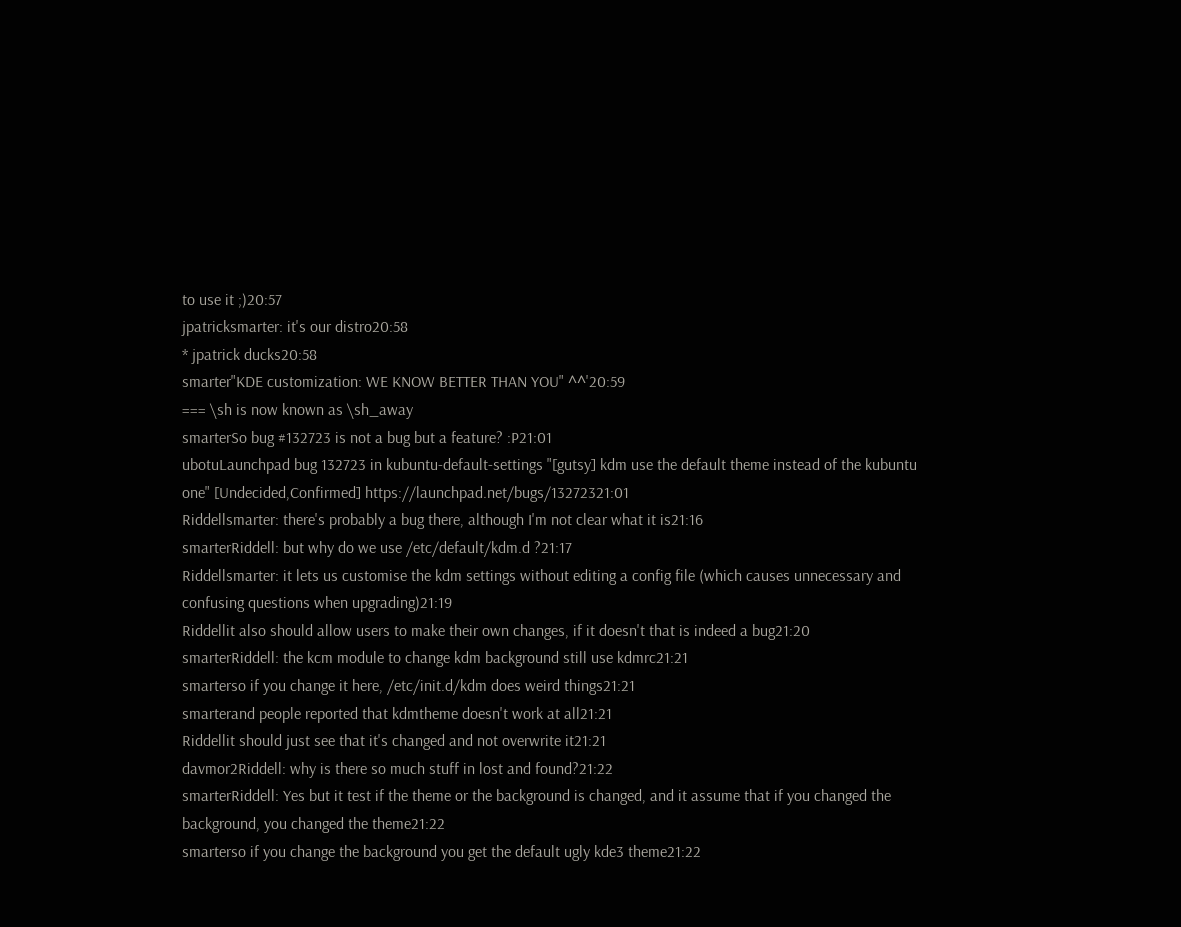to use it ;)20:57
jpatricksmarter: it's our distro20:58
* jpatrick ducks20:58
smarter"KDE customization: WE KNOW BETTER THAN YOU" ^^'20:59
=== \sh is now known as \sh_away
smarterSo bug #132723 is not a bug but a feature? :P21:01
ubotuLaunchpad bug 132723 in kubuntu-default-settings "[gutsy] kdm use the default theme instead of the kubuntu one" [Undecided,Confirmed] https://launchpad.net/bugs/13272321:01
Riddellsmarter: there's probably a bug there, although I'm not clear what it is21:16
smarterRiddell: but why do we use /etc/default/kdm.d ?21:17
Riddellsmarter: it lets us customise the kdm settings without editing a config file (which causes unnecessary and confusing questions when upgrading)21:19
Riddellit also should allow users to make their own changes, if it doesn't that is indeed a bug21:20
smarterRiddell: the kcm module to change kdm background still use kdmrc21:21
smarterso if you change it here, /etc/init.d/kdm does weird things21:21
smarterand people reported that kdmtheme doesn't work at all21:21
Riddellit should just see that it's changed and not overwrite it21:21
davmor2Riddell: why is there so much stuff in lost and found?21:22
smarterRiddell: Yes but it test if the theme or the background is changed, and it assume that if you changed the background, you changed the theme21:22
smarterso if you change the background you get the default ugly kde3 theme21:22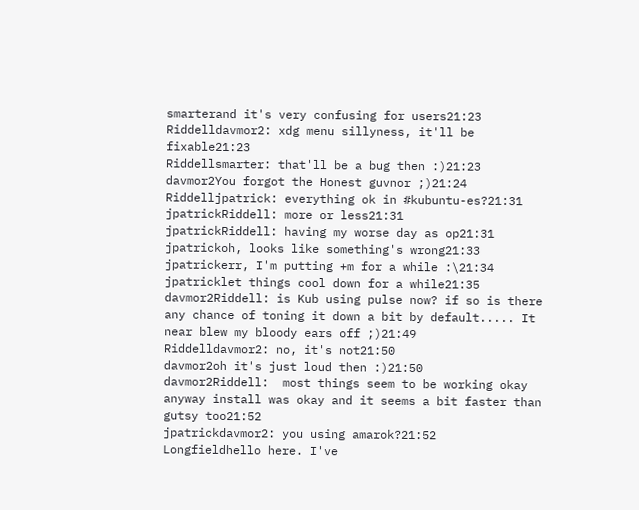smarterand it's very confusing for users21:23
Riddelldavmor2: xdg menu sillyness, it'll be fixable21:23
Riddellsmarter: that'll be a bug then :)21:23
davmor2You forgot the Honest guvnor ;)21:24
Riddelljpatrick: everything ok in #kubuntu-es?21:31
jpatrickRiddell: more or less21:31
jpatrickRiddell: having my worse day as op21:31
jpatrickoh, looks like something's wrong21:33
jpatrickerr, I'm putting +m for a while :\21:34
jpatricklet things cool down for a while21:35
davmor2Riddell: is Kub using pulse now? if so is there any chance of toning it down a bit by default..... It near blew my bloody ears off ;)21:49
Riddelldavmor2: no, it's not21:50
davmor2oh it's just loud then :)21:50
davmor2Riddell:  most things seem to be working okay anyway install was okay and it seems a bit faster than gutsy too21:52
jpatrickdavmor2: you using amarok?21:52
Longfieldhello here. I've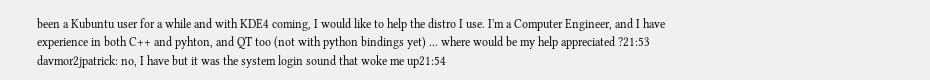been a Kubuntu user for a while and with KDE4 coming, I would like to help the distro I use. I'm a Computer Engineer, and I have experience in both C++ and pyhton, and QT too (not with python bindings yet) ... where would be my help appreciated ?21:53
davmor2jpatrick: no, I have but it was the system login sound that woke me up21:54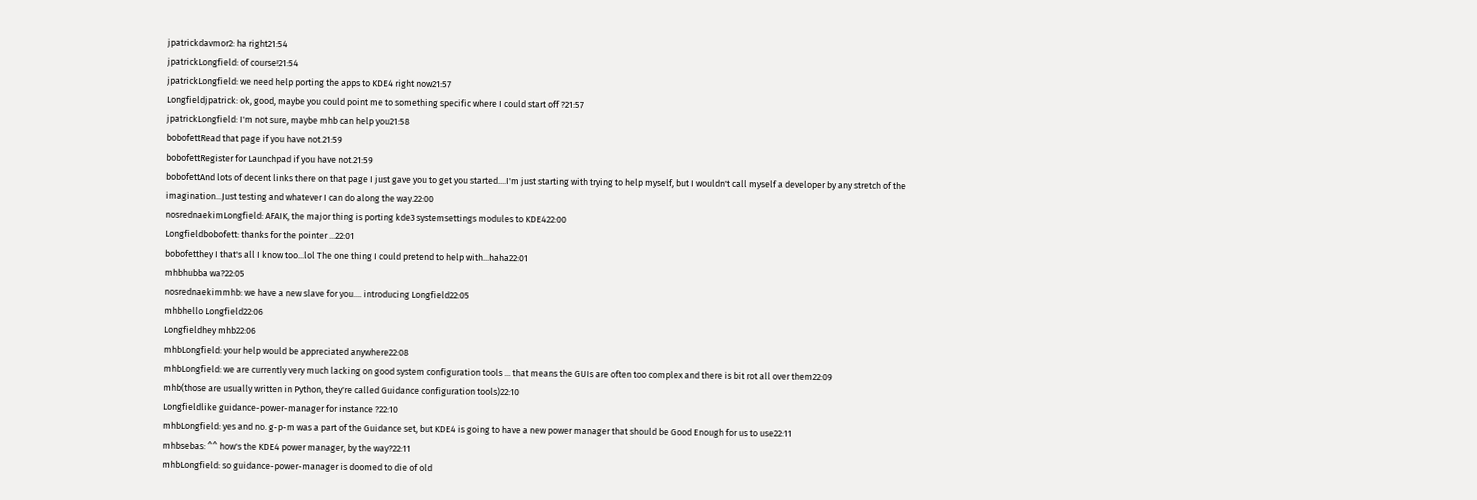jpatrickdavmor2: ha right21:54
jpatrickLongfield: of course!21:54
jpatrickLongfield: we need help porting the apps to KDE4 right now21:57
Longfieldjpatrick: ok, good, maybe you could point me to something specific where I could start off ?21:57
jpatrickLongfield: I'm not sure, maybe mhb can help you21:58
bobofettRead that page if you have not.21:59
bobofettRegister for Launchpad if you have not.21:59
bobofettAnd lots of decent links there on that page I just gave you to get you started....I'm just starting with trying to help myself, but I wouldn't call myself a developer by any stretch of the imagination...Just testing and whatever I can do along the way.22:00
nosrednaekimLongfield: AFAIK, the major thing is porting kde3 systemsettings modules to KDE422:00
Longfieldbobofett: thanks for the pointer ...22:01
bobofetthey I that's all I know too...lol The one thing I could pretend to help with...haha22:01
mhbhubba wa?22:05
nosrednaekimmhb: we have a new slave for you.... introducing Longfield22:05
mhbhello Longfield22:06
Longfieldhey mhb22:06
mhbLongfield: your help would be appreciated anywhere22:08
mhbLongfield: we are currently very much lacking on good system configuration tools ... that means the GUIs are often too complex and there is bit rot all over them22:09
mhb(those are usually written in Python, they're called Guidance configuration tools)22:10
Longfieldlike guidance-power-manager for instance ?22:10
mhbLongfield: yes and no. g-p-m was a part of the Guidance set, but KDE4 is going to have a new power manager that should be Good Enough for us to use22:11
mhbsebas: ^^ how's the KDE4 power manager, by the way?22:11
mhbLongfield: so guidance-power-manager is doomed to die of old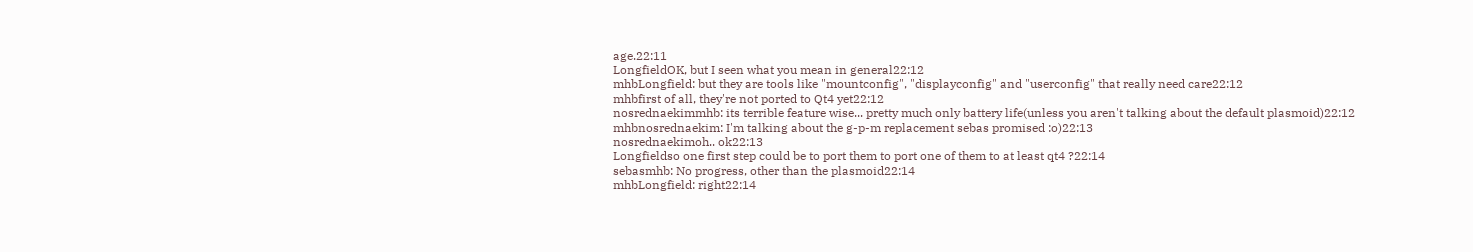age.22:11
LongfieldOK, but I seen what you mean in general22:12
mhbLongfield: but they are tools like "mountconfig", "displayconfig" and "userconfig" that really need care22:12
mhbfirst of all, they're not ported to Qt4 yet22:12
nosrednaekimmhb: its terrible feature wise... pretty much only battery life(unless you aren't talking about the default plasmoid)22:12
mhbnosrednaekim: I'm talking about the g-p-m replacement sebas promised :o)22:13
nosrednaekimoh.. ok22:13
Longfieldso one first step could be to port them to port one of them to at least qt4 ?22:14
sebasmhb: No progress, other than the plasmoid22:14
mhbLongfield: right22:14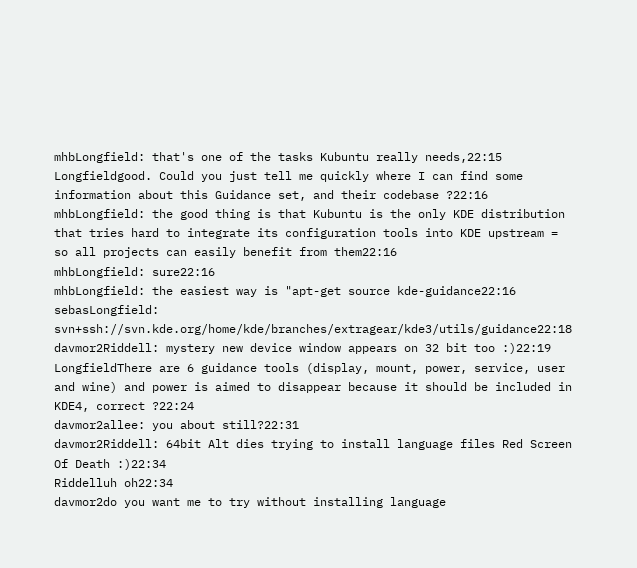mhbLongfield: that's one of the tasks Kubuntu really needs,22:15
Longfieldgood. Could you just tell me quickly where I can find some information about this Guidance set, and their codebase ?22:16
mhbLongfield: the good thing is that Kubuntu is the only KDE distribution that tries hard to integrate its configuration tools into KDE upstream = so all projects can easily benefit from them22:16
mhbLongfield: sure22:16
mhbLongfield: the easiest way is "apt-get source kde-guidance22:16
sebasLongfield: svn+ssh://svn.kde.org/home/kde/branches/extragear/kde3/utils/guidance22:18
davmor2Riddell: mystery new device window appears on 32 bit too :)22:19
LongfieldThere are 6 guidance tools (display, mount, power, service, user and wine) and power is aimed to disappear because it should be included in KDE4, correct ?22:24
davmor2allee: you about still?22:31
davmor2Riddell: 64bit Alt dies trying to install language files Red Screen Of Death :)22:34
Riddelluh oh22:34
davmor2do you want me to try without installing language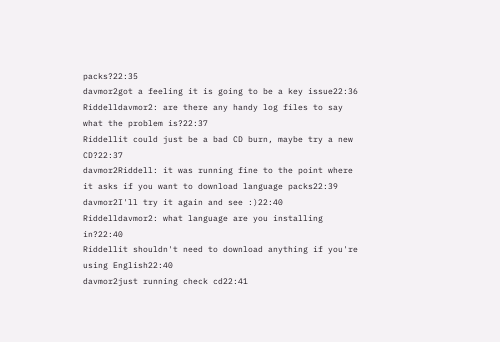packs?22:35
davmor2got a feeling it is going to be a key issue22:36
Riddelldavmor2: are there any handy log files to say what the problem is?22:37
Riddellit could just be a bad CD burn, maybe try a new CD?22:37
davmor2Riddell: it was running fine to the point where it asks if you want to download language packs22:39
davmor2I'll try it again and see :)22:40
Riddelldavmor2: what language are you installing in?22:40
Riddellit shouldn't need to download anything if you're using English22:40
davmor2just running check cd22:41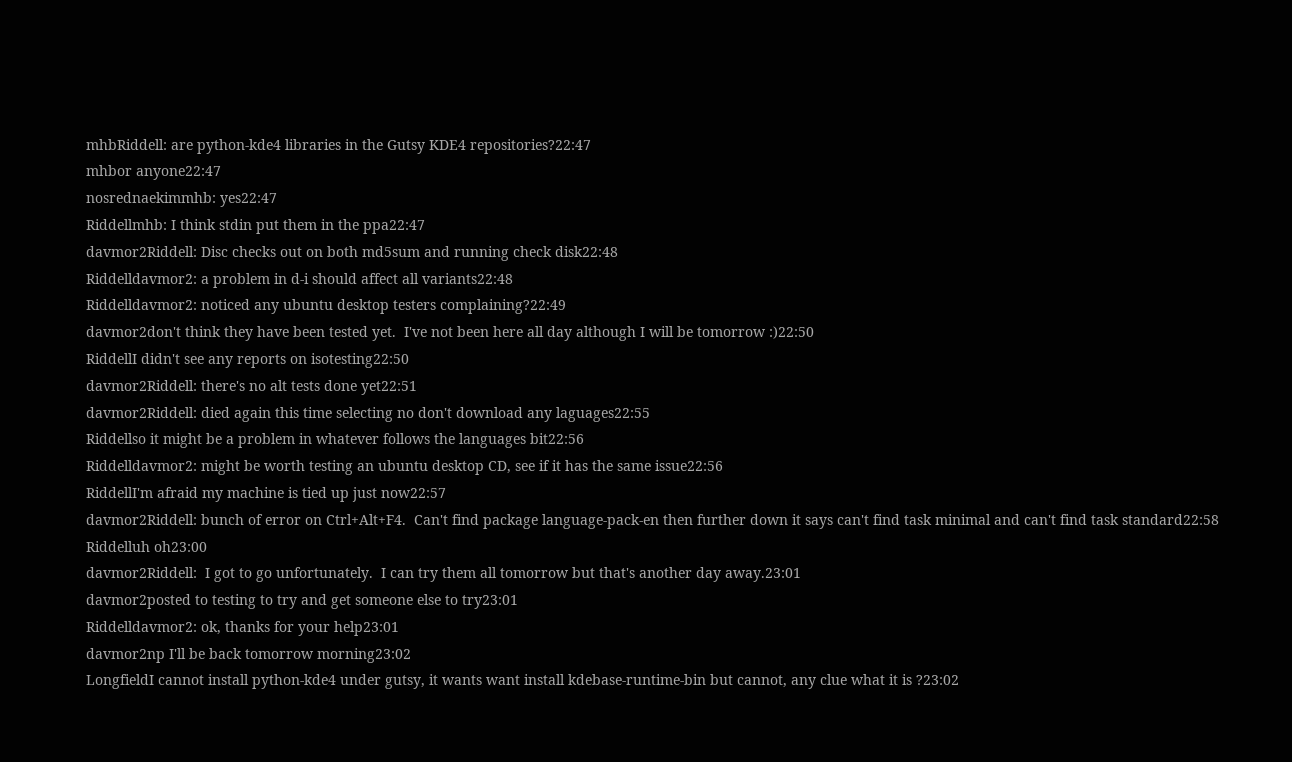mhbRiddell: are python-kde4 libraries in the Gutsy KDE4 repositories?22:47
mhbor anyone22:47
nosrednaekimmhb: yes22:47
Riddellmhb: I think stdin put them in the ppa22:47
davmor2Riddell: Disc checks out on both md5sum and running check disk22:48
Riddelldavmor2: a problem in d-i should affect all variants22:48
Riddelldavmor2: noticed any ubuntu desktop testers complaining?22:49
davmor2don't think they have been tested yet.  I've not been here all day although I will be tomorrow :)22:50
RiddellI didn't see any reports on isotesting22:50
davmor2Riddell: there's no alt tests done yet22:51
davmor2Riddell: died again this time selecting no don't download any laguages22:55
Riddellso it might be a problem in whatever follows the languages bit22:56
Riddelldavmor2: might be worth testing an ubuntu desktop CD, see if it has the same issue22:56
RiddellI'm afraid my machine is tied up just now22:57
davmor2Riddell: bunch of error on Ctrl+Alt+F4.  Can't find package language-pack-en then further down it says can't find task minimal and can't find task standard22:58
Riddelluh oh23:00
davmor2Riddell:  I got to go unfortunately.  I can try them all tomorrow but that's another day away.23:01
davmor2posted to testing to try and get someone else to try23:01
Riddelldavmor2: ok, thanks for your help23:01
davmor2np I'll be back tomorrow morning23:02
LongfieldI cannot install python-kde4 under gutsy, it wants want install kdebase-runtime-bin but cannot, any clue what it is ?23:02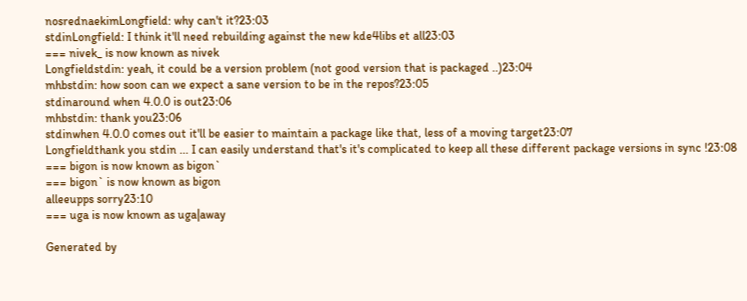nosrednaekimLongfield: why can't it?23:03
stdinLongfield: I think it'll need rebuilding against the new kde4libs et all23:03
=== nivek_ is now known as nivek
Longfieldstdin: yeah, it could be a version problem (not good version that is packaged ..)23:04
mhbstdin: how soon can we expect a sane version to be in the repos?23:05
stdinaround when 4.0.0 is out23:06
mhbstdin: thank you23:06
stdinwhen 4.0.0 comes out it'll be easier to maintain a package like that, less of a moving target23:07
Longfieldthank you stdin ... I can easily understand that's it's complicated to keep all these different package versions in sync !23:08
=== bigon is now known as bigon`
=== bigon` is now known as bigon
alleeupps sorry23:10
=== uga is now known as uga|away

Generated by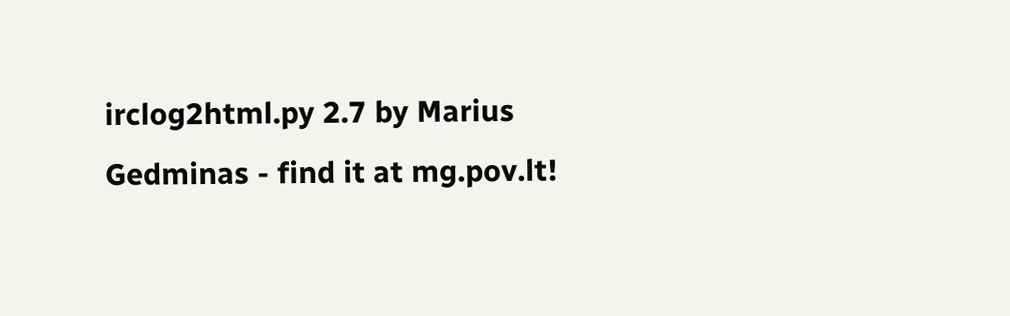irclog2html.py 2.7 by Marius Gedminas - find it at mg.pov.lt!